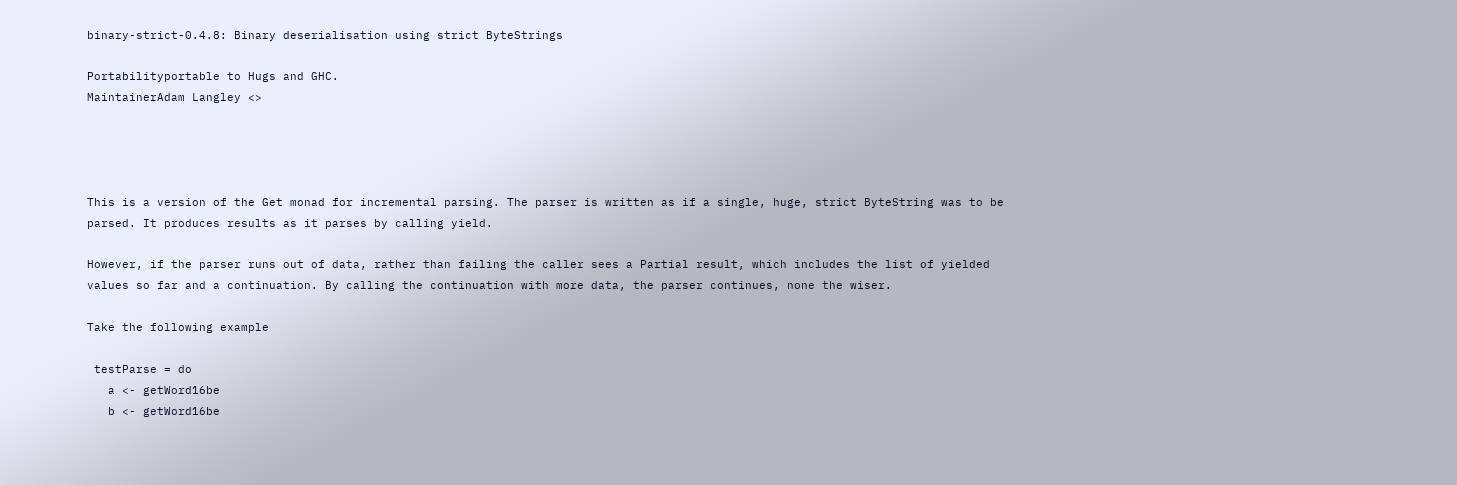binary-strict-0.4.8: Binary deserialisation using strict ByteStrings

Portabilityportable to Hugs and GHC.
MaintainerAdam Langley <>




This is a version of the Get monad for incremental parsing. The parser is written as if a single, huge, strict ByteString was to be parsed. It produces results as it parses by calling yield.

However, if the parser runs out of data, rather than failing the caller sees a Partial result, which includes the list of yielded values so far and a continuation. By calling the continuation with more data, the parser continues, none the wiser.

Take the following example

 testParse = do
   a <- getWord16be
   b <- getWord16be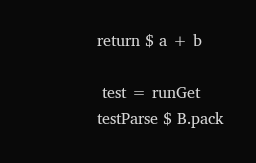return $ a + b

 test = runGet testParse $ B.pack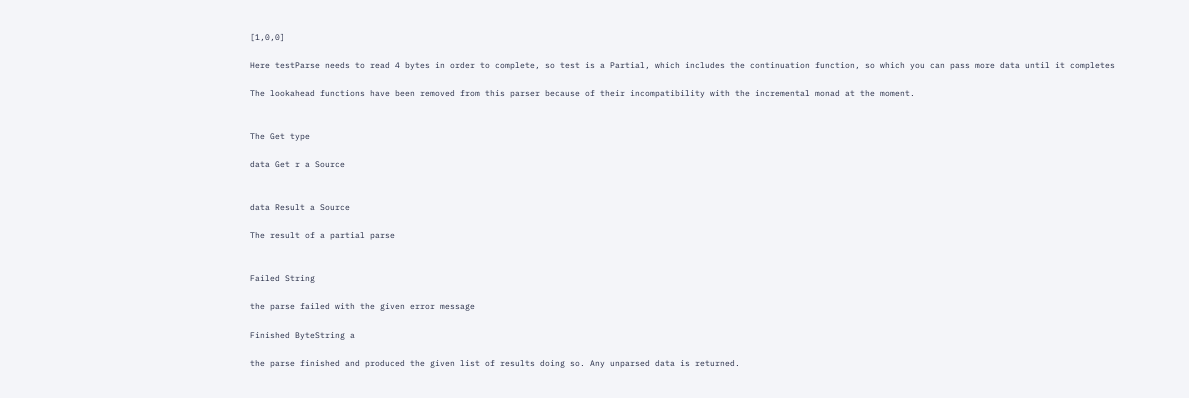[1,0,0]

Here testParse needs to read 4 bytes in order to complete, so test is a Partial, which includes the continuation function, so which you can pass more data until it completes

The lookahead functions have been removed from this parser because of their incompatibility with the incremental monad at the moment.


The Get type

data Get r a Source


data Result a Source

The result of a partial parse


Failed String

the parse failed with the given error message

Finished ByteString a

the parse finished and produced the given list of results doing so. Any unparsed data is returned.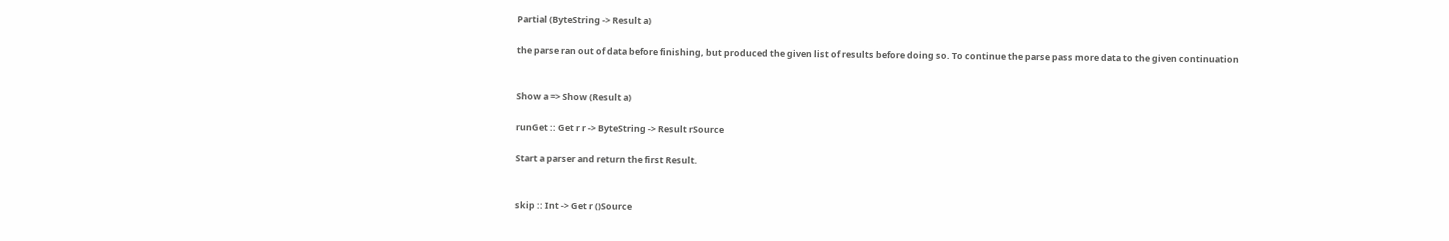Partial (ByteString -> Result a)

the parse ran out of data before finishing, but produced the given list of results before doing so. To continue the parse pass more data to the given continuation


Show a => Show (Result a)

runGet :: Get r r -> ByteString -> Result rSource

Start a parser and return the first Result.


skip :: Int -> Get r ()Source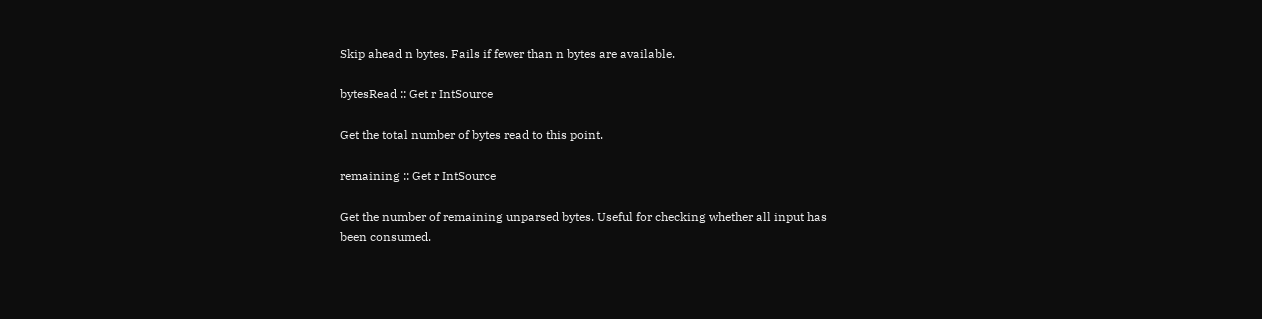Skip ahead n bytes. Fails if fewer than n bytes are available.

bytesRead :: Get r IntSource

Get the total number of bytes read to this point.

remaining :: Get r IntSource

Get the number of remaining unparsed bytes. Useful for checking whether all input has been consumed.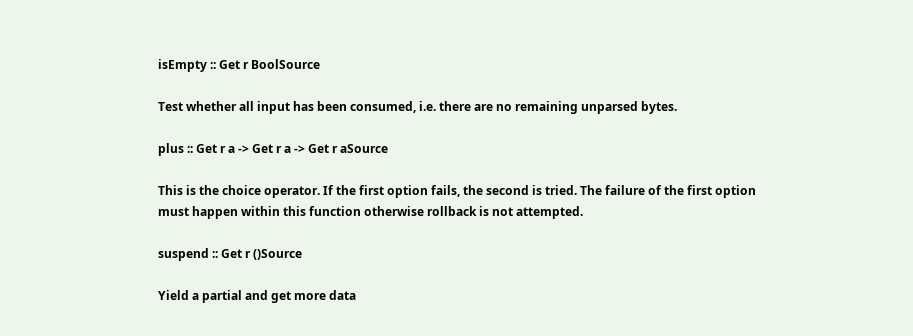isEmpty :: Get r BoolSource

Test whether all input has been consumed, i.e. there are no remaining unparsed bytes.

plus :: Get r a -> Get r a -> Get r aSource

This is the choice operator. If the first option fails, the second is tried. The failure of the first option must happen within this function otherwise rollback is not attempted.

suspend :: Get r ()Source

Yield a partial and get more data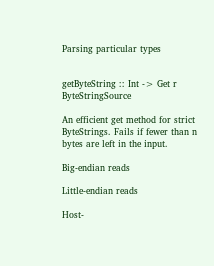Parsing particular types


getByteString :: Int -> Get r ByteStringSource

An efficient get method for strict ByteStrings. Fails if fewer than n bytes are left in the input.

Big-endian reads

Little-endian reads

Host-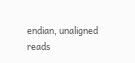endian, unaligned reads